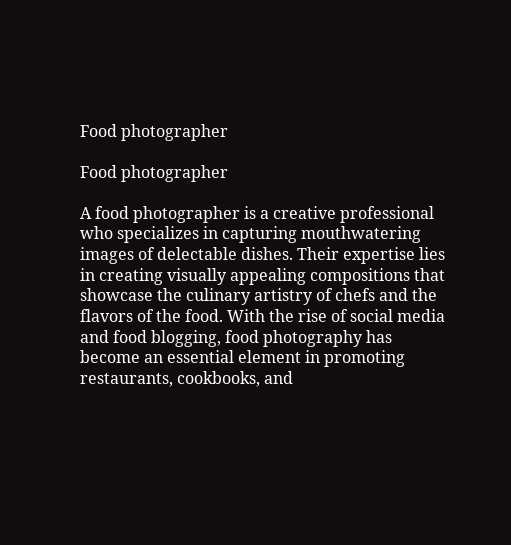Food photographer

Food photographer

A food photographer is a creative professional who specializes in capturing mouthwatering images of delectable dishes. Their expertise lies in creating visually appealing compositions that showcase the culinary artistry of chefs and the flavors of the food. With the rise of social media and food blogging, food photography has become an essential element in promoting restaurants, cookbooks, and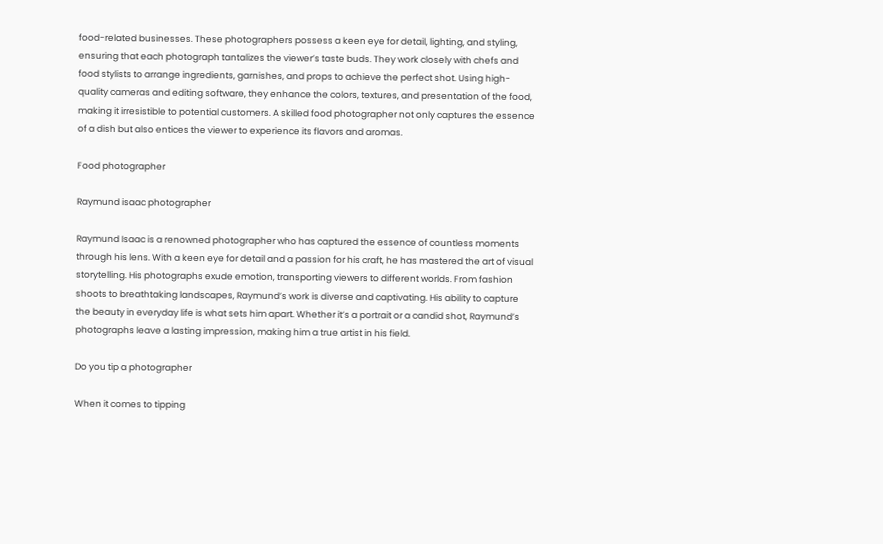food-related businesses. These photographers possess a keen eye for detail, lighting, and styling, ensuring that each photograph tantalizes the viewer’s taste buds. They work closely with chefs and food stylists to arrange ingredients, garnishes, and props to achieve the perfect shot. Using high-quality cameras and editing software, they enhance the colors, textures, and presentation of the food, making it irresistible to potential customers. A skilled food photographer not only captures the essence of a dish but also entices the viewer to experience its flavors and aromas.

Food photographer

Raymund isaac photographer

Raymund Isaac is a renowned photographer who has captured the essence of countless moments through his lens. With a keen eye for detail and a passion for his craft, he has mastered the art of visual storytelling. His photographs exude emotion, transporting viewers to different worlds. From fashion shoots to breathtaking landscapes, Raymund’s work is diverse and captivating. His ability to capture the beauty in everyday life is what sets him apart. Whether it’s a portrait or a candid shot, Raymund’s photographs leave a lasting impression, making him a true artist in his field.

Do you tip a photographer

When it comes to tipping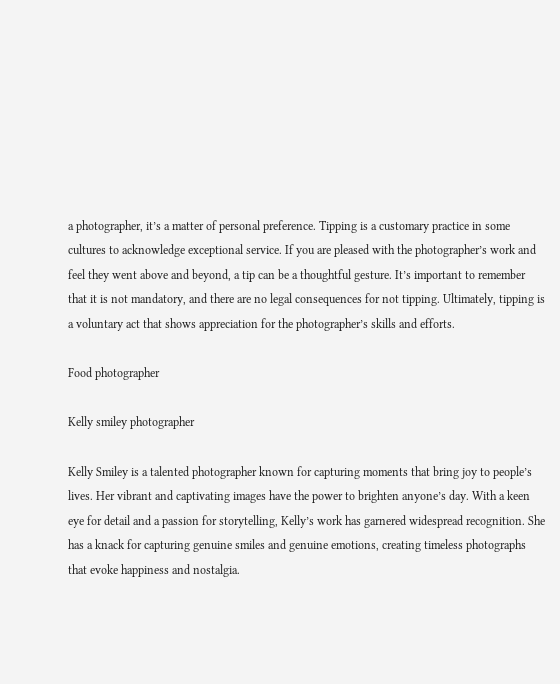a photographer, it’s a matter of personal preference. Tipping is a customary practice in some cultures to acknowledge exceptional service. If you are pleased with the photographer’s work and feel they went above and beyond, a tip can be a thoughtful gesture. It’s important to remember that it is not mandatory, and there are no legal consequences for not tipping. Ultimately, tipping is a voluntary act that shows appreciation for the photographer’s skills and efforts.

Food photographer

Kelly smiley photographer

Kelly Smiley is a talented photographer known for capturing moments that bring joy to people’s lives. Her vibrant and captivating images have the power to brighten anyone’s day. With a keen eye for detail and a passion for storytelling, Kelly’s work has garnered widespread recognition. She has a knack for capturing genuine smiles and genuine emotions, creating timeless photographs that evoke happiness and nostalgia.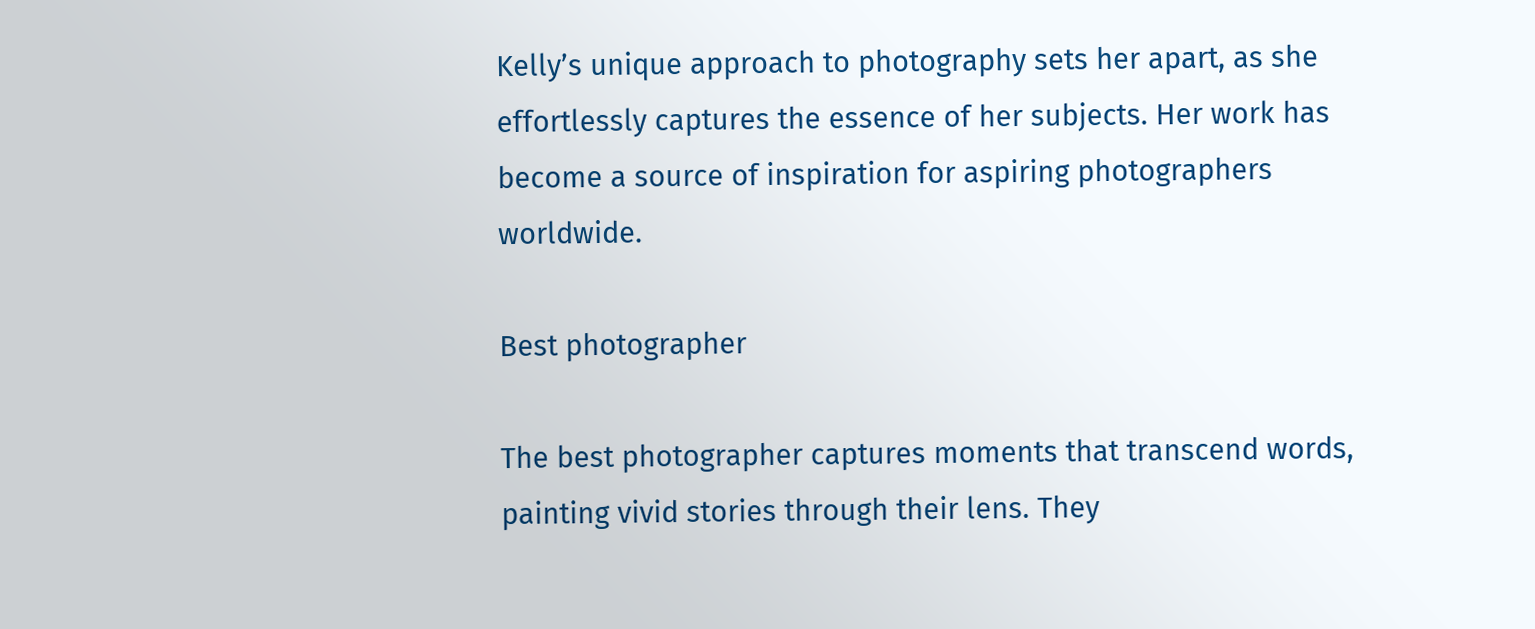Kelly’s unique approach to photography sets her apart, as she effortlessly captures the essence of her subjects. Her work has become a source of inspiration for aspiring photographers worldwide.

Best photographer

The best photographer captures moments that transcend words, painting vivid stories through their lens. They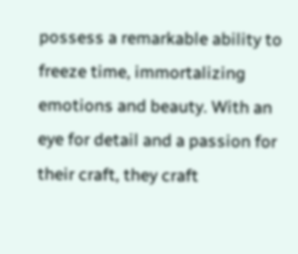possess a remarkable ability to freeze time, immortalizing emotions and beauty. With an eye for detail and a passion for their craft, they craft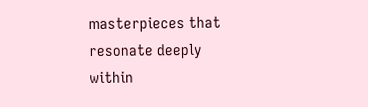masterpieces that resonate deeply within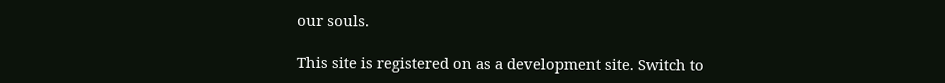our souls.

This site is registered on as a development site. Switch to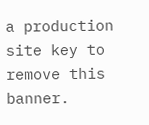a production site key to remove this banner.